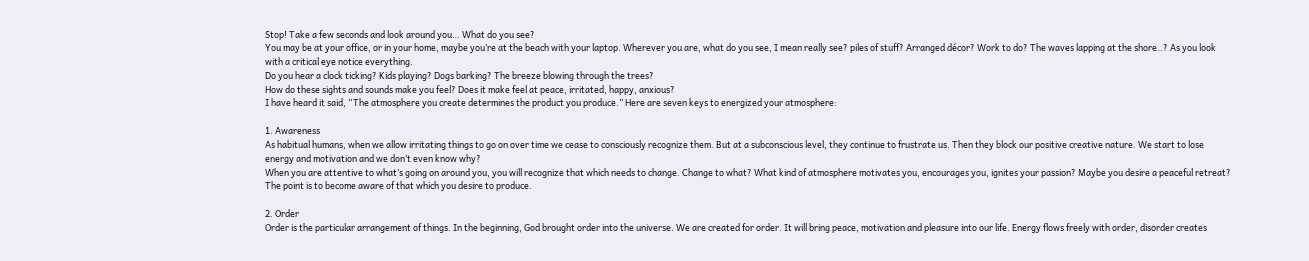Stop! Take a few seconds and look around you… What do you see?
You may be at your office, or in your home, maybe you’re at the beach with your laptop. Wherever you are, what do you see, I mean really see? piles of stuff? Arranged décor? Work to do? The waves lapping at the shore..? As you look with a critical eye notice everything.
Do you hear a clock ticking? Kids playing? Dogs barking? The breeze blowing through the trees?
How do these sights and sounds make you feel? Does it make feel at peace, irritated, happy, anxious?
I have heard it said, “The atmosphere you create determines the product you produce.” Here are seven keys to energized your atmosphere:

1. Awareness
As habitual humans, when we allow irritating things to go on over time we cease to consciously recognize them. But at a subconscious level, they continue to frustrate us. Then they block our positive creative nature. We start to lose energy and motivation and we don’t even know why?
When you are attentive to what’s going on around you, you will recognize that which needs to change. Change to what? What kind of atmosphere motivates you, encourages you, ignites your passion? Maybe you desire a peaceful retreat? The point is to become aware of that which you desire to produce.

2. Order
Order is the particular arrangement of things. In the beginning, God brought order into the universe. We are created for order. It will bring peace, motivation and pleasure into our life. Energy flows freely with order, disorder creates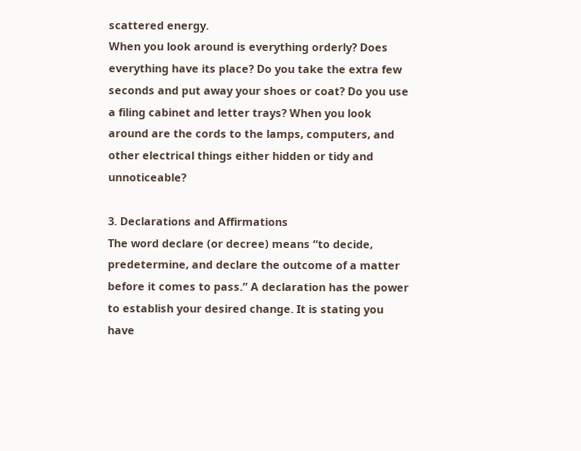scattered energy.
When you look around is everything orderly? Does everything have its place? Do you take the extra few seconds and put away your shoes or coat? Do you use a filing cabinet and letter trays? When you look around are the cords to the lamps, computers, and other electrical things either hidden or tidy and unnoticeable?

3. Declarations and Affirmations
The word declare (or decree) means “to decide, predetermine, and declare the outcome of a matter before it comes to pass.” A declaration has the power to establish your desired change. It is stating you have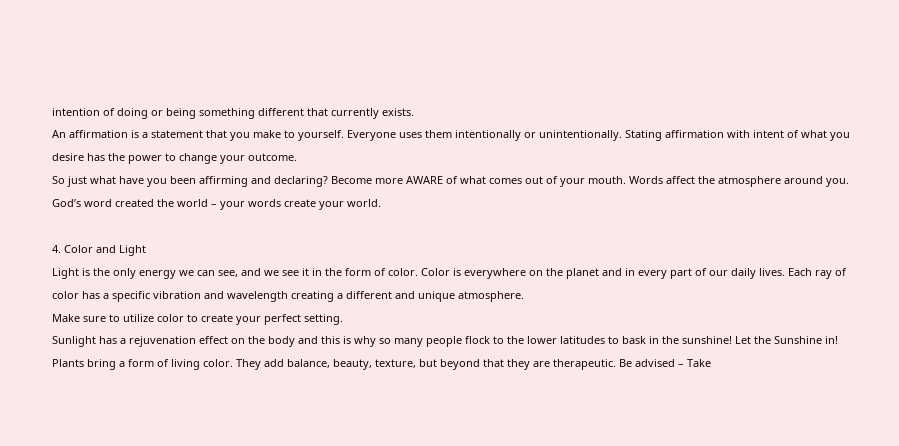intention of doing or being something different that currently exists.
An affirmation is a statement that you make to yourself. Everyone uses them intentionally or unintentionally. Stating affirmation with intent of what you desire has the power to change your outcome.
So just what have you been affirming and declaring? Become more AWARE of what comes out of your mouth. Words affect the atmosphere around you. God’s word created the world – your words create your world.

4. Color and Light
Light is the only energy we can see, and we see it in the form of color. Color is everywhere on the planet and in every part of our daily lives. Each ray of color has a specific vibration and wavelength creating a different and unique atmosphere.
Make sure to utilize color to create your perfect setting.
Sunlight has a rejuvenation effect on the body and this is why so many people flock to the lower latitudes to bask in the sunshine! Let the Sunshine in!
Plants bring a form of living color. They add balance, beauty, texture, but beyond that they are therapeutic. Be advised – Take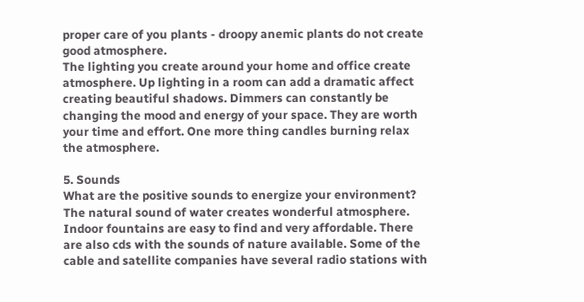proper care of you plants - droopy anemic plants do not create good atmosphere.
The lighting you create around your home and office create atmosphere. Up lighting in a room can add a dramatic affect creating beautiful shadows. Dimmers can constantly be changing the mood and energy of your space. They are worth your time and effort. One more thing candles burning relax the atmosphere.

5. Sounds
What are the positive sounds to energize your environment? The natural sound of water creates wonderful atmosphere. Indoor fountains are easy to find and very affordable. There are also cds with the sounds of nature available. Some of the cable and satellite companies have several radio stations with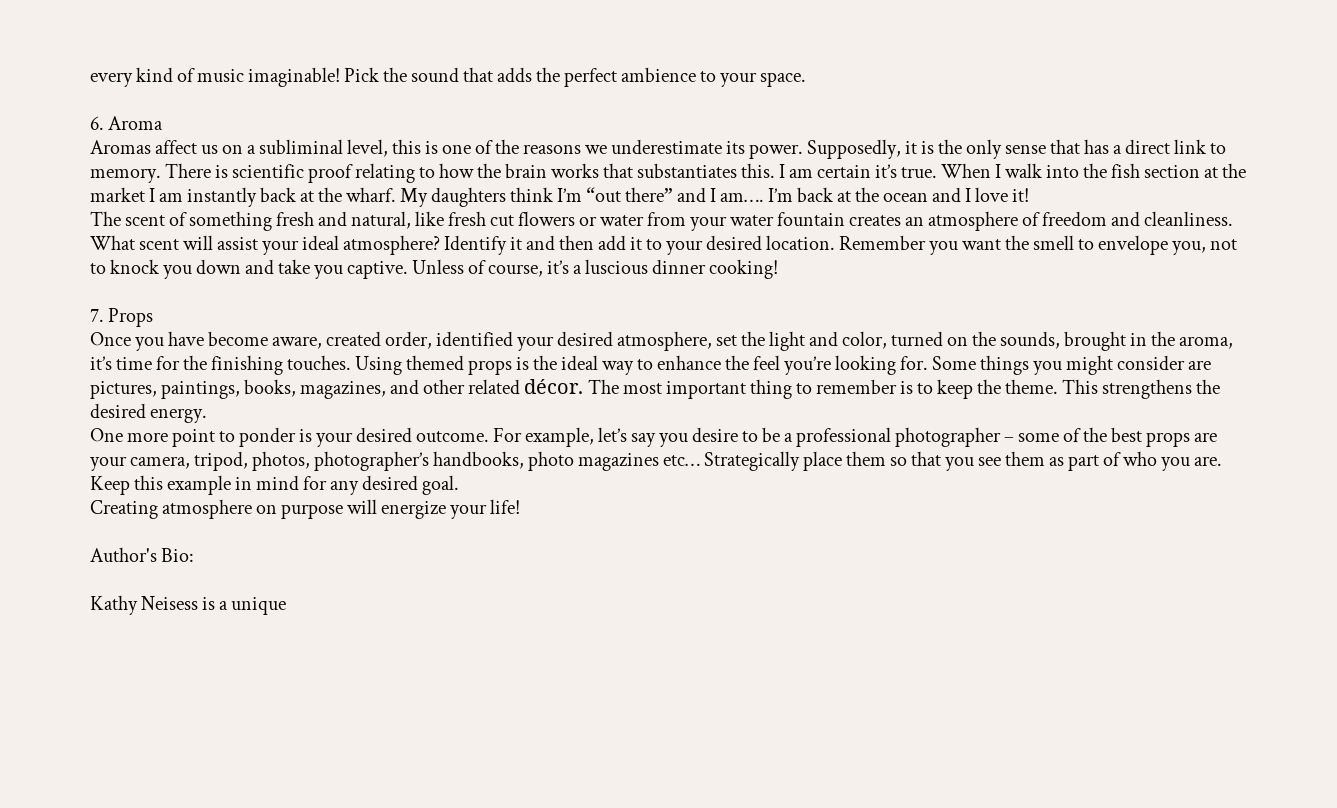every kind of music imaginable! Pick the sound that adds the perfect ambience to your space.

6. Aroma
Aromas affect us on a subliminal level, this is one of the reasons we underestimate its power. Supposedly, it is the only sense that has a direct link to memory. There is scientific proof relating to how the brain works that substantiates this. I am certain it’s true. When I walk into the fish section at the market I am instantly back at the wharf. My daughters think I’m “out there” and I am…. I’m back at the ocean and I love it!
The scent of something fresh and natural, like fresh cut flowers or water from your water fountain creates an atmosphere of freedom and cleanliness.
What scent will assist your ideal atmosphere? Identify it and then add it to your desired location. Remember you want the smell to envelope you, not to knock you down and take you captive. Unless of course, it’s a luscious dinner cooking!

7. Props
Once you have become aware, created order, identified your desired atmosphere, set the light and color, turned on the sounds, brought in the aroma, it’s time for the finishing touches. Using themed props is the ideal way to enhance the feel you’re looking for. Some things you might consider are pictures, paintings, books, magazines, and other related décor. The most important thing to remember is to keep the theme. This strengthens the desired energy.
One more point to ponder is your desired outcome. For example, let’s say you desire to be a professional photographer – some of the best props are your camera, tripod, photos, photographer’s handbooks, photo magazines etc… Strategically place them so that you see them as part of who you are. Keep this example in mind for any desired goal.
Creating atmosphere on purpose will energize your life!

Author's Bio:

Kathy Neisess is a unique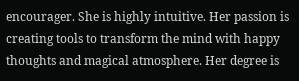encourager. She is highly intuitive. Her passion is creating tools to transform the mind with happy thoughts and magical atmosphere. Her degree is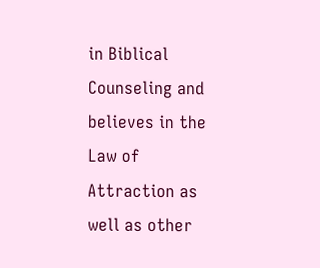in Biblical Counseling and believes in the Law of Attraction as well as other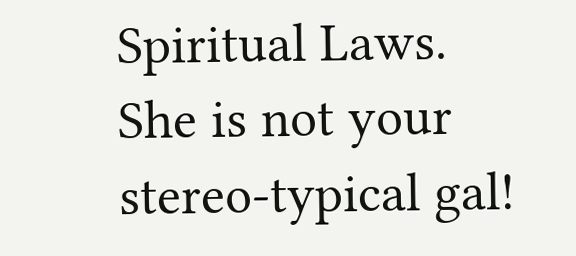Spiritual Laws. She is not your stereo-typical gal!